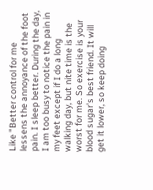Like "Better control for me lessens the annoyance of the foot pain. I sleep better. During the day, I am too busy to notice the pain in my feet except if I do a long walking day, but nite time is the worst for me. So exercise is your blood sugar's best friend. It will get it lower, so keep doing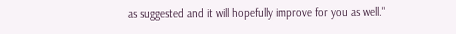as suggested and it will hopefully improve for you as well."